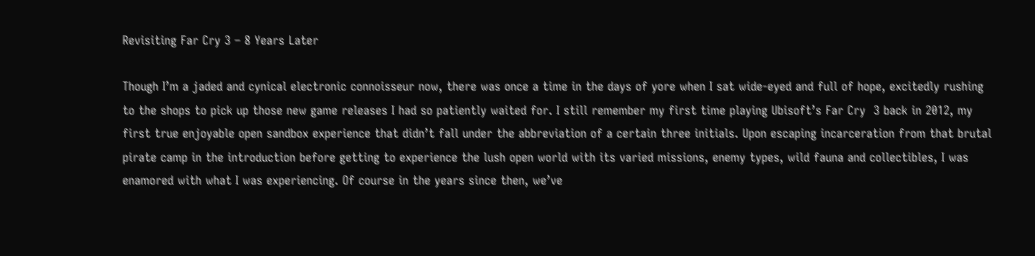Revisiting Far Cry 3 – 8 Years Later

Though I’m a jaded and cynical electronic connoisseur now, there was once a time in the days of yore when I sat wide-eyed and full of hope, excitedly rushing to the shops to pick up those new game releases I had so patiently waited for. I still remember my first time playing Ubisoft’s Far Cry  3 back in 2012, my first true enjoyable open sandbox experience that didn’t fall under the abbreviation of a certain three initials. Upon escaping incarceration from that brutal pirate camp in the introduction before getting to experience the lush open world with its varied missions, enemy types, wild fauna and collectibles, I was enamored with what I was experiencing. Of course in the years since then, we’ve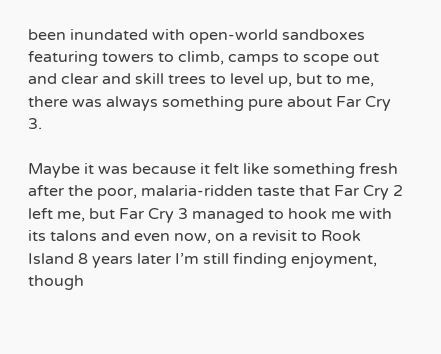been inundated with open-world sandboxes featuring towers to climb, camps to scope out and clear and skill trees to level up, but to me, there was always something pure about Far Cry 3.

Maybe it was because it felt like something fresh after the poor, malaria-ridden taste that Far Cry 2 left me, but Far Cry 3 managed to hook me with its talons and even now, on a revisit to Rook Island 8 years later I’m still finding enjoyment, though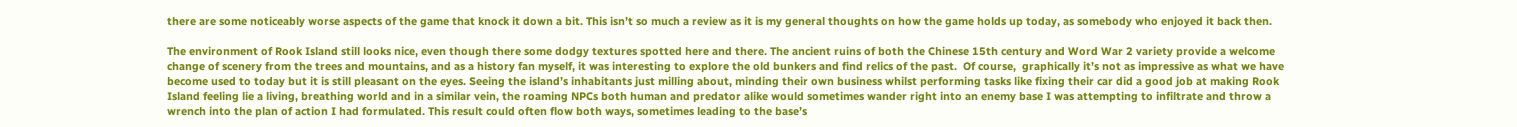there are some noticeably worse aspects of the game that knock it down a bit. This isn’t so much a review as it is my general thoughts on how the game holds up today, as somebody who enjoyed it back then.

The environment of Rook Island still looks nice, even though there some dodgy textures spotted here and there. The ancient ruins of both the Chinese 15th century and Word War 2 variety provide a welcome change of scenery from the trees and mountains, and as a history fan myself, it was interesting to explore the old bunkers and find relics of the past.  Of course,  graphically it’s not as impressive as what we have become used to today but it is still pleasant on the eyes. Seeing the island’s inhabitants just milling about, minding their own business whilst performing tasks like fixing their car did a good job at making Rook Island feeling lie a living, breathing world and in a similar vein, the roaming NPCs both human and predator alike would sometimes wander right into an enemy base I was attempting to infiltrate and throw a wrench into the plan of action I had formulated. This result could often flow both ways, sometimes leading to the base’s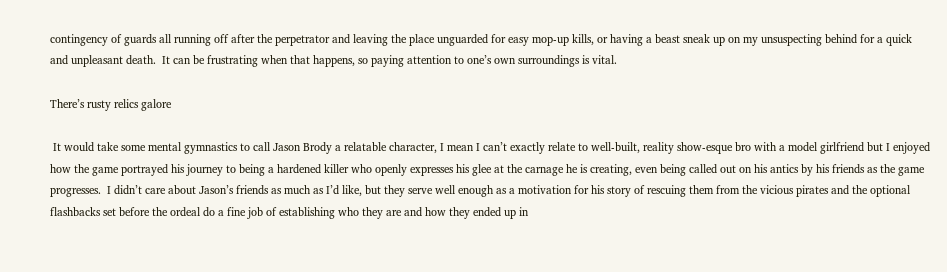contingency of guards all running off after the perpetrator and leaving the place unguarded for easy mop-up kills, or having a beast sneak up on my unsuspecting behind for a quick and unpleasant death.  It can be frustrating when that happens, so paying attention to one’s own surroundings is vital.

There’s rusty relics galore

 It would take some mental gymnastics to call Jason Brody a relatable character, I mean I can’t exactly relate to well-built, reality show-esque bro with a model girlfriend but I enjoyed how the game portrayed his journey to being a hardened killer who openly expresses his glee at the carnage he is creating, even being called out on his antics by his friends as the game progresses.  I didn’t care about Jason’s friends as much as I’d like, but they serve well enough as a motivation for his story of rescuing them from the vicious pirates and the optional flashbacks set before the ordeal do a fine job of establishing who they are and how they ended up in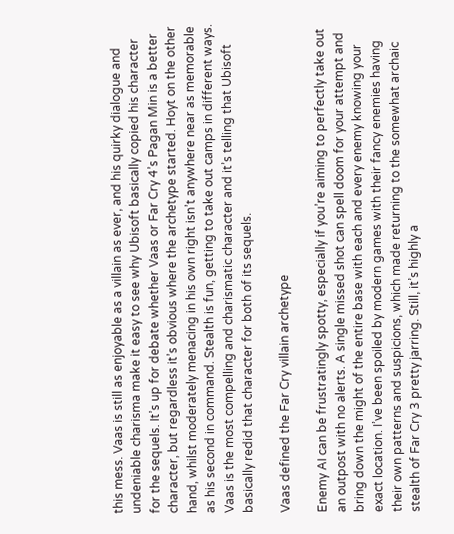this mess. Vaas is still as enjoyable as a villain as ever, and his quirky dialogue and undeniable charisma make it easy to see why Ubisoft basically copied his character for the sequels. It’s up for debate whether Vaas or Far Cry 4’s Pagan Min is a better character, but regardless it’s obvious where the archetype started. Hoyt on the other hand, whilst moderately menacing in his own right isn’t anywhere near as memorable as his second in command. Stealth is fun, getting to take out camps in different ways. Vaas is the most compelling and charismatic character and it’s telling that Ubisoft basically redid that character for both of its sequels.

Vaas defined the Far Cry villain archetype

Enemy AI can be frustratingly spotty, especially if you’re aiming to perfectly take out an outpost with no alerts. A single missed shot can spell doom for your attempt and bring down the might of the entire base with each and every enemy knowing your exact location. I’ve been spoiled by modern games with their fancy enemies having their own patterns and suspicions, which made returning to the somewhat archaic stealth of Far Cry 3 pretty jarring. Still, it’s highly a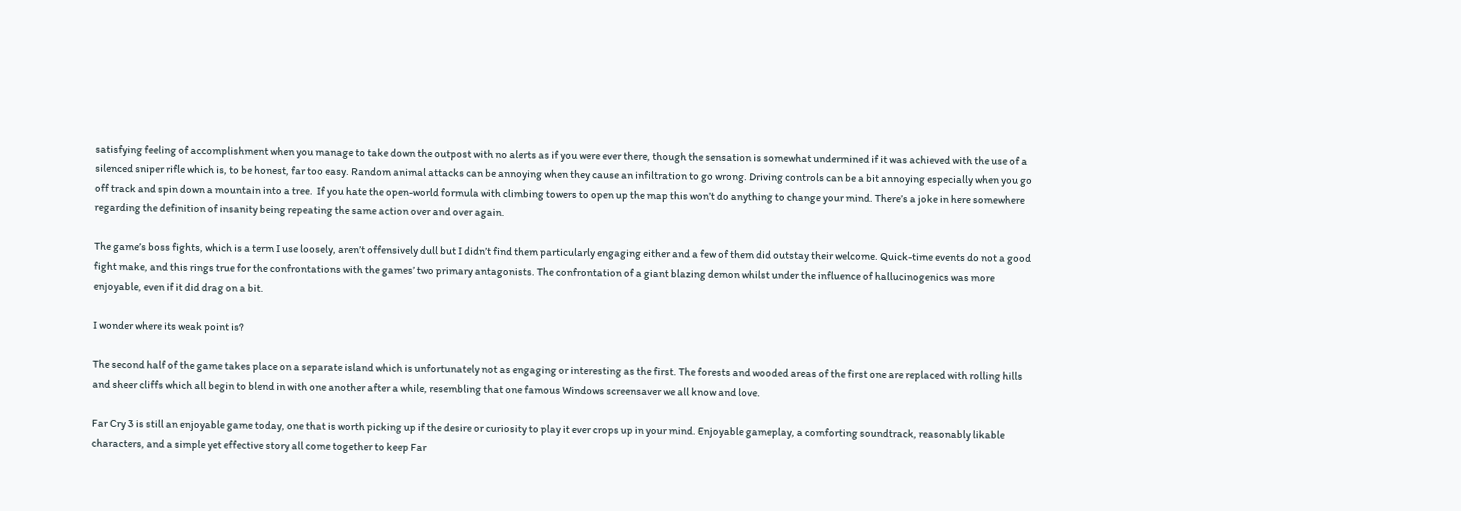satisfying feeling of accomplishment when you manage to take down the outpost with no alerts as if you were ever there, though the sensation is somewhat undermined if it was achieved with the use of a silenced sniper rifle which is, to be honest, far too easy. Random animal attacks can be annoying when they cause an infiltration to go wrong. Driving controls can be a bit annoying especially when you go off track and spin down a mountain into a tree.  If you hate the open-world formula with climbing towers to open up the map this won’t do anything to change your mind. There’s a joke in here somewhere regarding the definition of insanity being repeating the same action over and over again.

The game’s boss fights, which is a term I use loosely, aren’t offensively dull but I didn’t find them particularly engaging either and a few of them did outstay their welcome. Quick-time events do not a good fight make, and this rings true for the confrontations with the games’ two primary antagonists. The confrontation of a giant blazing demon whilst under the influence of hallucinogenics was more enjoyable, even if it did drag on a bit.

I wonder where its weak point is?

The second half of the game takes place on a separate island which is unfortunately not as engaging or interesting as the first. The forests and wooded areas of the first one are replaced with rolling hills and sheer cliffs which all begin to blend in with one another after a while, resembling that one famous Windows screensaver we all know and love.

Far Cry 3 is still an enjoyable game today, one that is worth picking up if the desire or curiosity to play it ever crops up in your mind. Enjoyable gameplay, a comforting soundtrack, reasonably likable characters, and a simple yet effective story all come together to keep Far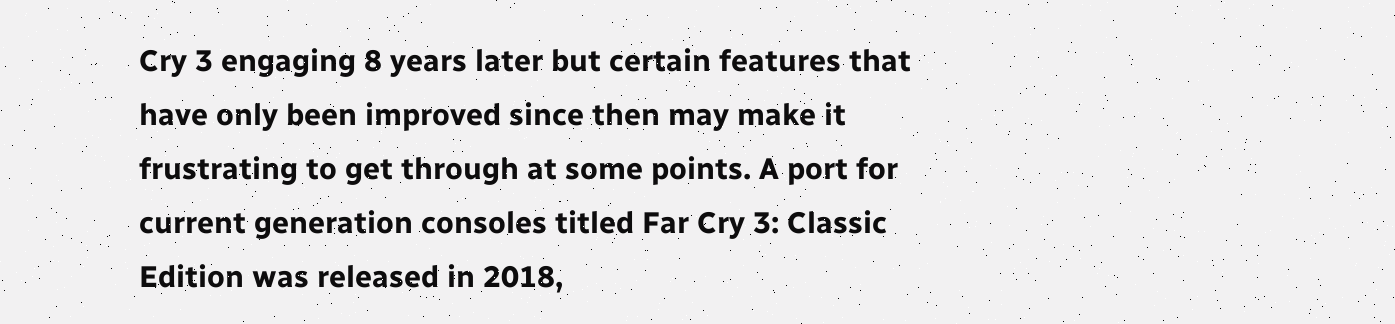Cry 3 engaging 8 years later but certain features that have only been improved since then may make it frustrating to get through at some points. A port for current generation consoles titled Far Cry 3: Classic Edition was released in 2018,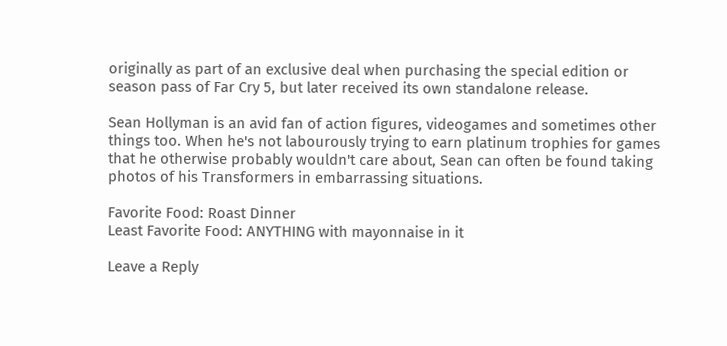originally as part of an exclusive deal when purchasing the special edition or season pass of Far Cry 5, but later received its own standalone release.

Sean Hollyman is an avid fan of action figures, videogames and sometimes other things too. When he's not labourously trying to earn platinum trophies for games that he otherwise probably wouldn't care about, Sean can often be found taking photos of his Transformers in embarrassing situations.

Favorite Food: Roast Dinner
Least Favorite Food: ANYTHING with mayonnaise in it

Leave a Reply